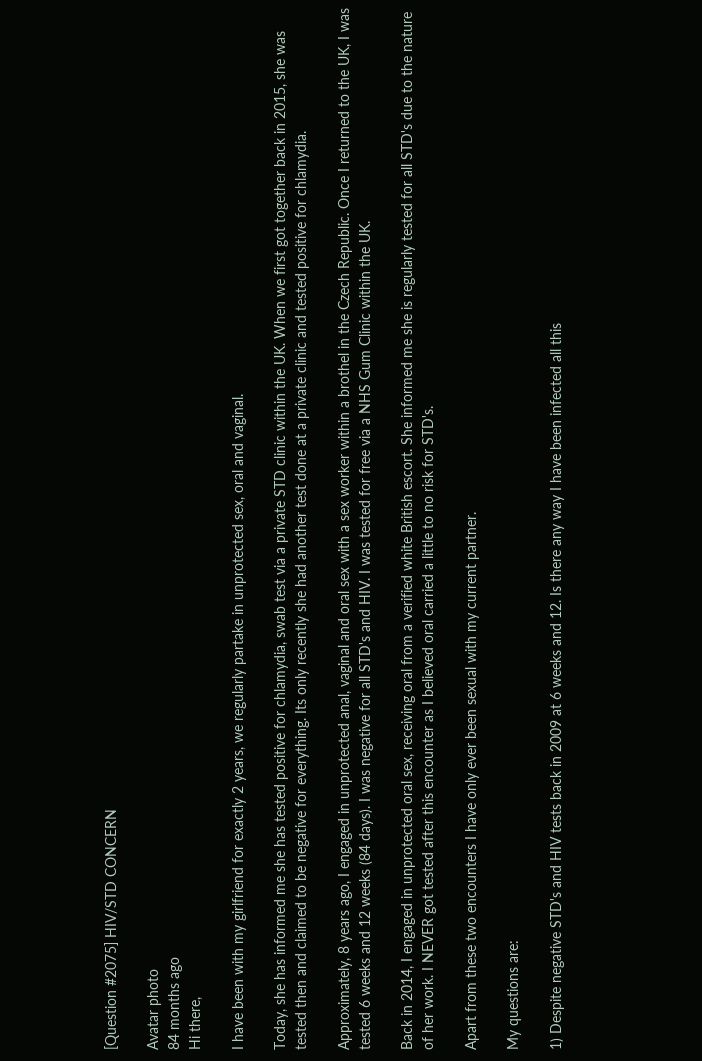[Question #2075] HIV/STD CONCERN

Avatar photo
84 months ago
Hi there,

I have been with my girlfriend for exactly 2 years, we regularly partake in unprotected sex, oral and vaginal.

Today, she has informed me she has tested positive for chlamydia, swab test via a private STD clinic within the UK. When we first got together back in 2015, she was tested then and claimed to be negative for everything. Its only recently she had another test done at a private clinic and tested positive for chlamydia.

Approximately, 8 years ago, I engaged in unprotected anal, vaginal and oral sex with a sex worker within a brothel in the Czech Republic. Once I returned to the UK, I was tested 6 weeks and 12 weeks (84 days). I was negative for all STD's and HIV. I was tested for free via a NHS Gum Clinic within the UK.

Back in 2014, I engaged in unprotected oral sex, receiving oral from a verified white British escort. She informed me she is regularly tested for all STD's due to the nature of her work. I NEVER got tested after this encounter as I believed oral carried a little to no risk for STD's.

Apart from these two encounters I have only ever been sexual with my current partner.

My questions are:

1) Despite negative STD's and HIV tests back in 2009 at 6 weeks and 12. Is there any way I have been infected all this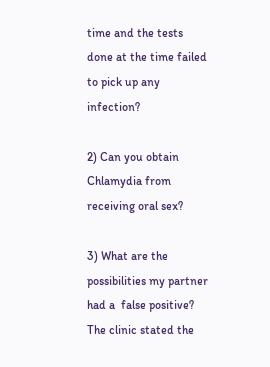time and the tests done at the time failed to pick up any infection?

2) Can you obtain Chlamydia from receiving oral sex?

3) What are the possibilities my partner had a  false positive? The clinic stated the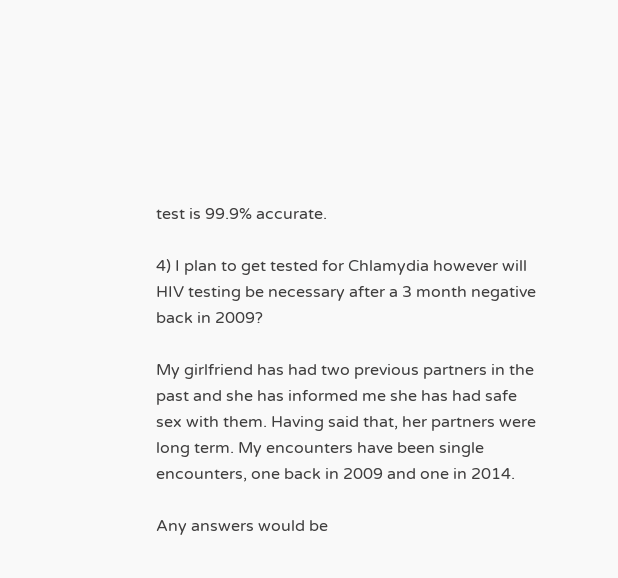test is 99.9% accurate.

4) I plan to get tested for Chlamydia however will HIV testing be necessary after a 3 month negative back in 2009?

My girlfriend has had two previous partners in the past and she has informed me she has had safe sex with them. Having said that, her partners were long term. My encounters have been single encounters, one back in 2009 and one in 2014.

Any answers would be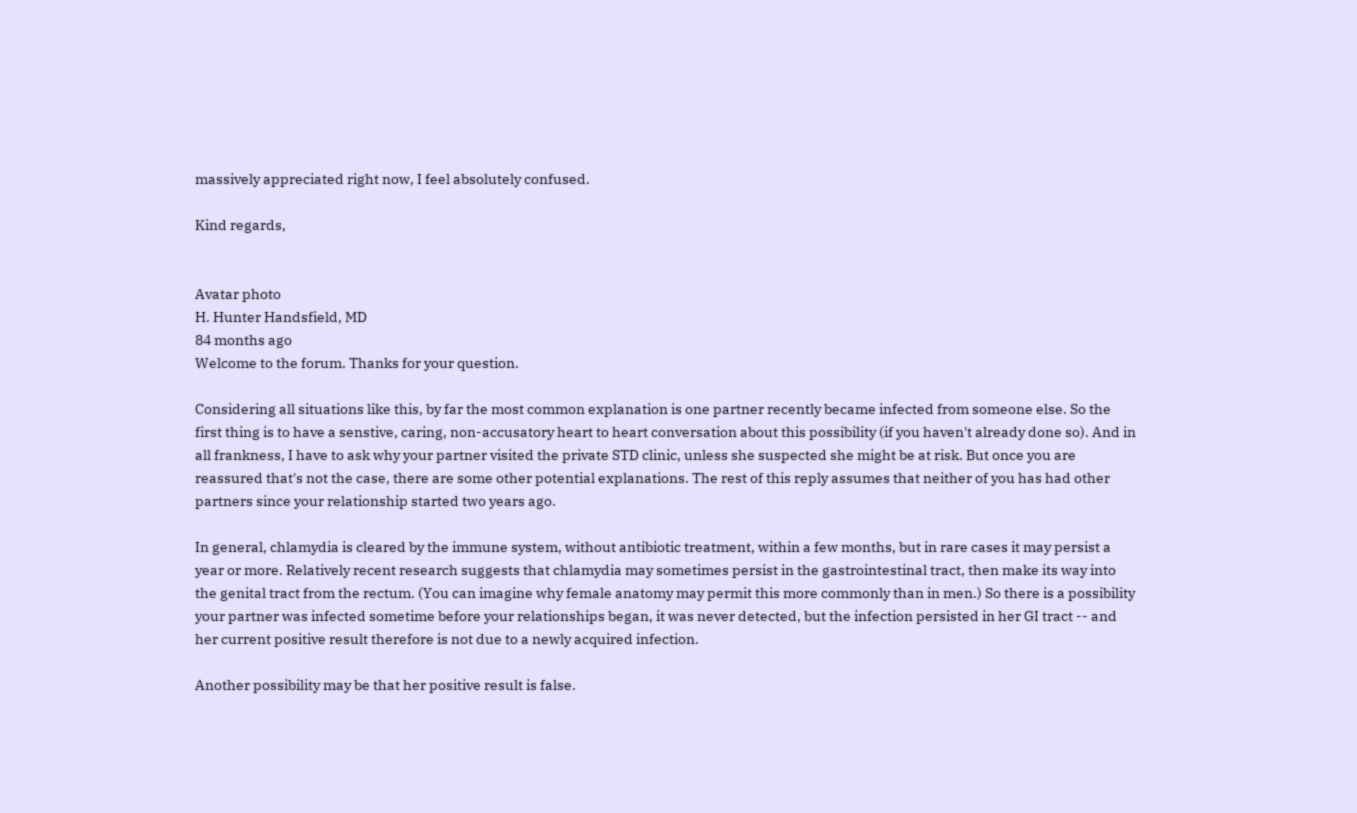massively appreciated right now, I feel absolutely confused.

Kind regards,


Avatar photo
H. Hunter Handsfield, MD
84 months ago
Welcome to the forum. Thanks for your question.

Considering all situations like this, by far the most common explanation is one partner recently became infected from someone else. So the first thing is to have a senstive, caring, non-accusatory heart to heart conversation about this possibility (if you haven't already done so). And in all frankness, I have to ask why your partner visited the private STD clinic, unless she suspected she might be at risk. But once you are reassured that's not the case, there are some other potential explanations. The rest of this reply assumes that neither of you has had other partners since your relationship started two years ago.

In general, chlamydia is cleared by the immune system, without antibiotic treatment, within a few months, but in rare cases it may persist a year or more. Relatively recent research suggests that chlamydia may sometimes persist in the gastrointestinal tract, then make its way into the genital tract from the rectum. (You can imagine why female anatomy may permit this more commonly than in men.) So there is a possibility your partner was infected sometime before your relationships began, it was never detected, but the infection persisted in her GI tract -- and her current positive result therefore is not due to a newly acquired infection.

Another possibility may be that her positive result is false.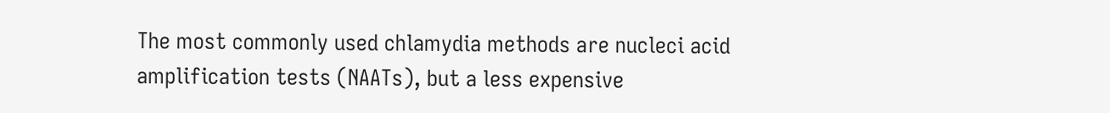The most commonly used chlamydia methods are nucleci acid amplification tests (NAATs), but a less expensive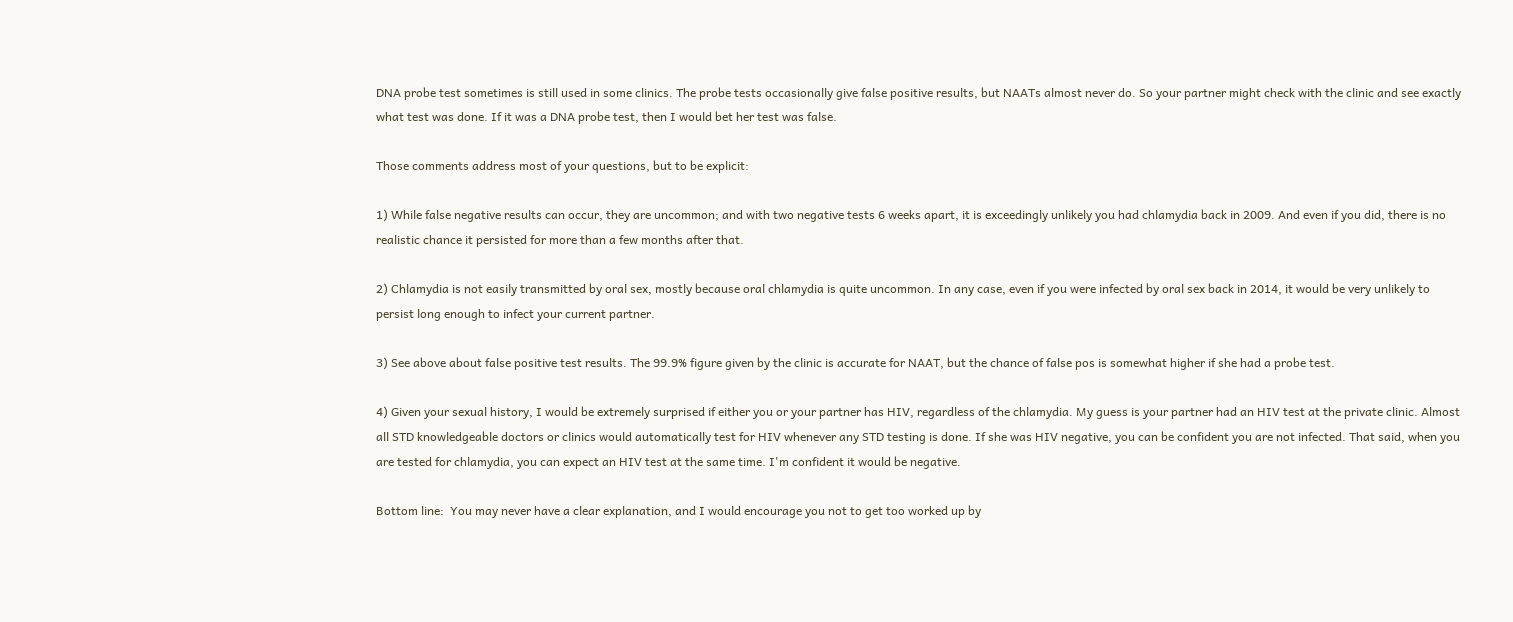DNA probe test sometimes is still used in some clinics. The probe tests occasionally give false positive results, but NAATs almost never do. So your partner might check with the clinic and see exactly what test was done. If it was a DNA probe test, then I would bet her test was false.

Those comments address most of your questions, but to be explicit:

1) While false negative results can occur, they are uncommon; and with two negative tests 6 weeks apart, it is exceedingly unlikely you had chlamydia back in 2009. And even if you did, there is no realistic chance it persisted for more than a few months after that.

2) Chlamydia is not easily transmitted by oral sex, mostly because oral chlamydia is quite uncommon. In any case, even if you were infected by oral sex back in 2014, it would be very unlikely to persist long enough to infect your current partner.

3) See above about false positive test results. The 99.9% figure given by the clinic is accurate for NAAT, but the chance of false pos is somewhat higher if she had a probe test.

4) Given your sexual history, I would be extremely surprised if either you or your partner has HIV, regardless of the chlamydia. My guess is your partner had an HIV test at the private clinic. Almost all STD knowledgeable doctors or clinics would automatically test for HIV whenever any STD testing is done. If she was HIV negative, you can be confident you are not infected. That said, when you are tested for chlamydia, you can expect an HIV test at the same time. I'm confident it would be negative.

Bottom line:  You may never have a clear explanation, and I would encourage you not to get too worked up by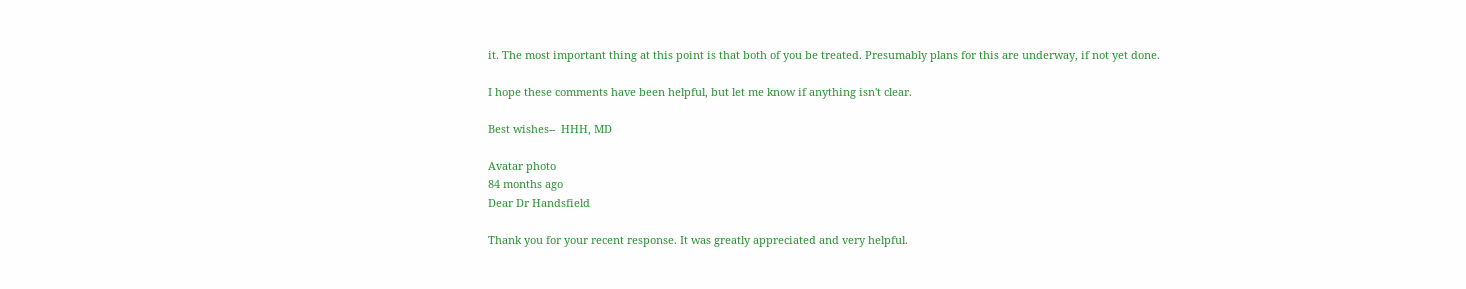it. The most important thing at this point is that both of you be treated. Presumably plans for this are underway, if not yet done.

I hope these comments have been helpful, but let me know if anything isn't clear.

Best wishes--  HHH, MD

Avatar photo
84 months ago
Dear Dr Handsfield

Thank you for your recent response. It was greatly appreciated and very helpful.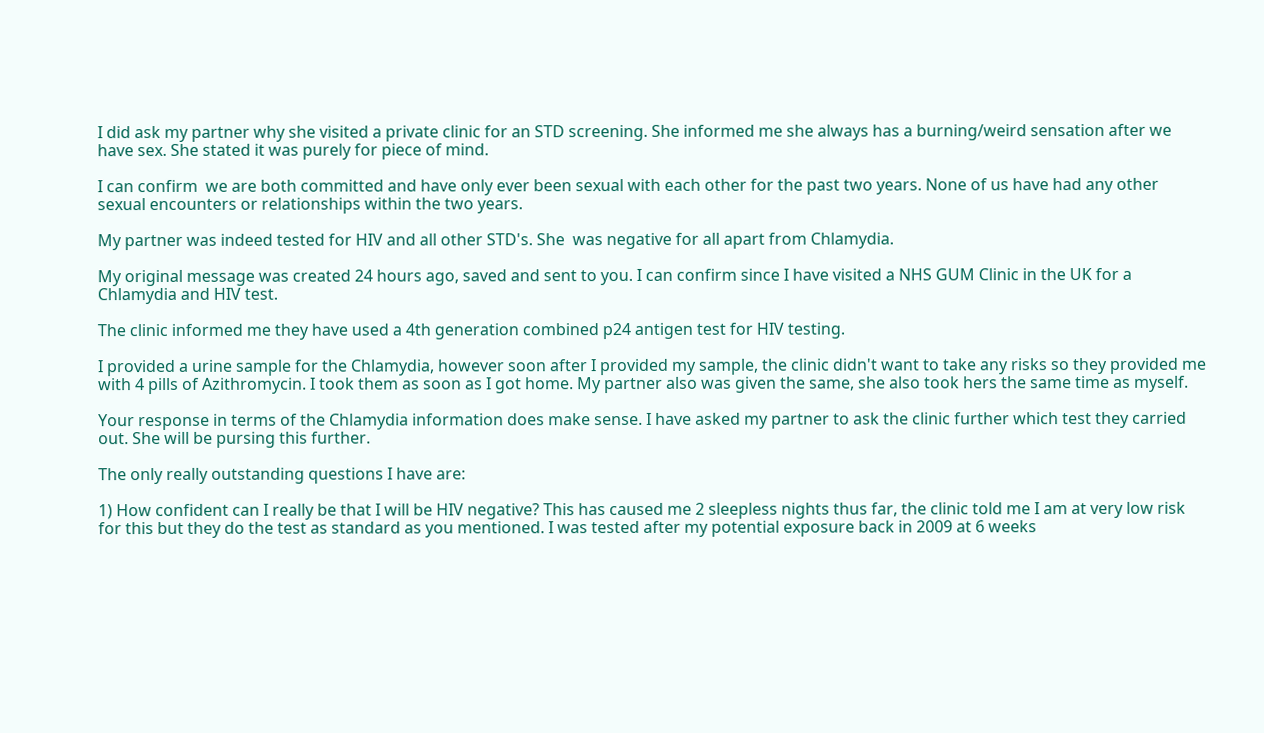I did ask my partner why she visited a private clinic for an STD screening. She informed me she always has a burning/weird sensation after we have sex. She stated it was purely for piece of mind.

I can confirm  we are both committed and have only ever been sexual with each other for the past two years. None of us have had any other sexual encounters or relationships within the two years.

My partner was indeed tested for HIV and all other STD's. She  was negative for all apart from Chlamydia.

My original message was created 24 hours ago, saved and sent to you. I can confirm since I have visited a NHS GUM Clinic in the UK for a Chlamydia and HIV test.

The clinic informed me they have used a 4th generation combined p24 antigen test for HIV testing.

I provided a urine sample for the Chlamydia, however soon after I provided my sample, the clinic didn't want to take any risks so they provided me with 4 pills of Azithromycin. I took them as soon as I got home. My partner also was given the same, she also took hers the same time as myself.

Your response in terms of the Chlamydia information does make sense. I have asked my partner to ask the clinic further which test they carried out. She will be pursing this further.

The only really outstanding questions I have are:

1) How confident can I really be that I will be HIV negative? This has caused me 2 sleepless nights thus far, the clinic told me I am at very low risk for this but they do the test as standard as you mentioned. I was tested after my potential exposure back in 2009 at 6 weeks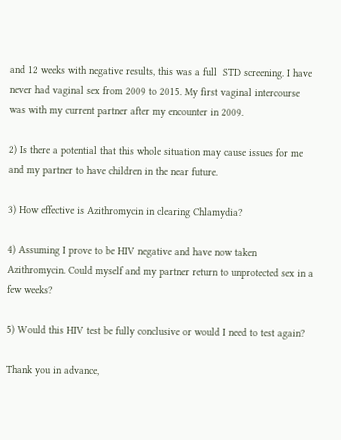and 12 weeks with negative results, this was a full  STD screening. I have never had vaginal sex from 2009 to 2015. My first vaginal intercourse was with my current partner after my encounter in 2009.

2) Is there a potential that this whole situation may cause issues for me and my partner to have children in the near future.

3) How effective is Azithromycin in clearing Chlamydia?

4) Assuming I prove to be HIV negative and have now taken Azithromycin. Could myself and my partner return to unprotected sex in a few weeks?

5) Would this HIV test be fully conclusive or would I need to test again?

Thank you in advance,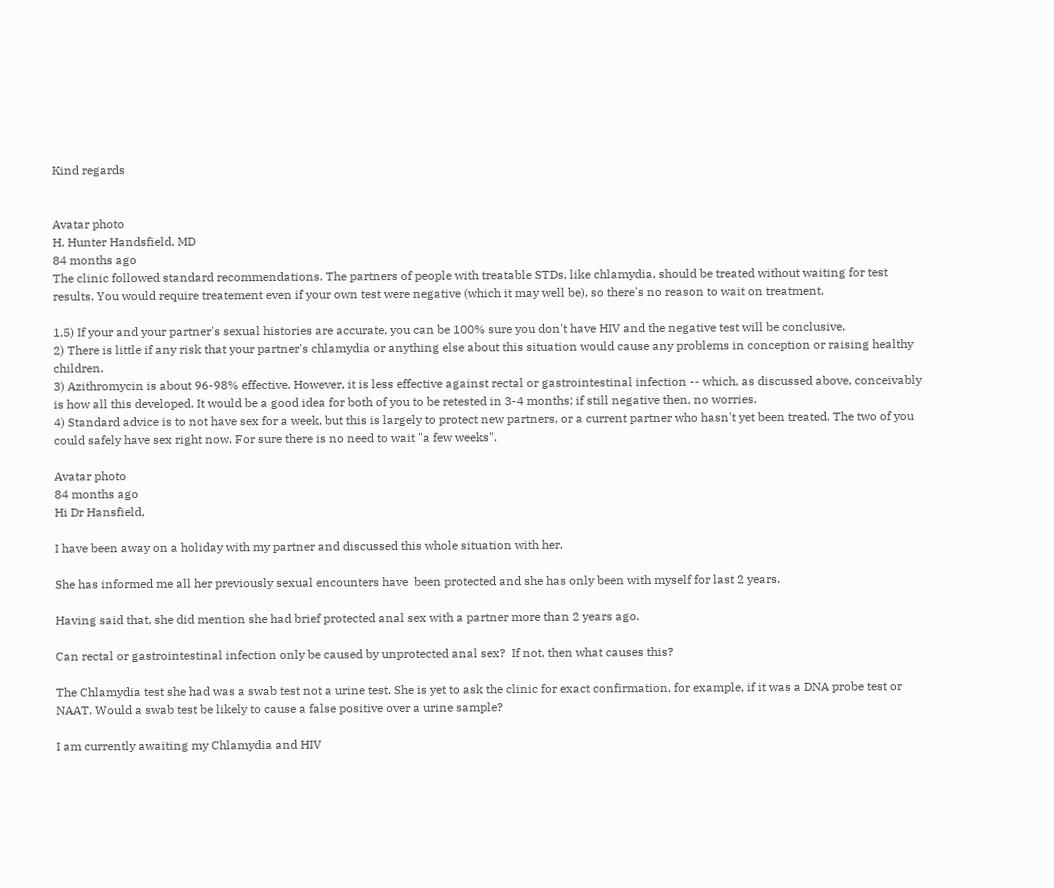Kind regards


Avatar photo
H. Hunter Handsfield, MD
84 months ago
The clinic followed standard recommendations. The partners of people with treatable STDs, like chlamydia, should be treated without waiting for test results. You would require treatement even if your own test were negative (which it may well be), so there's no reason to wait on treatment.

1,5) If your and your partner's sexual histories are accurate, you can be 100% sure you don't have HIV and the negative test will be conclusive.
2) There is little if any risk that your partner's chlamydia or anything else about this situation would cause any problems in conception or raising healthy children.
3) Azithromycin is about 96-98% effective. However, it is less effective against rectal or gastrointestinal infection -- which, as discussed above, conceivably is how all this developed. It would be a good idea for both of you to be retested in 3-4 months; if still negative then, no worries.
4) Standard advice is to not have sex for a week, but this is largely to protect new partners, or a current partner who hasn't yet been treated. The two of you could safely have sex right now. For sure there is no need to wait "a few weeks".

Avatar photo
84 months ago
Hi Dr Hansfield,

I have been away on a holiday with my partner and discussed this whole situation with her.

She has informed me all her previously sexual encounters have  been protected and she has only been with myself for last 2 years.

Having said that, she did mention she had brief protected anal sex with a partner more than 2 years ago.

Can rectal or gastrointestinal infection only be caused by unprotected anal sex?  If not, then what causes this?

The Chlamydia test she had was a swab test not a urine test. She is yet to ask the clinic for exact confirmation, for example, if it was a DNA probe test or NAAT. Would a swab test be likely to cause a false positive over a urine sample?

I am currently awaiting my Chlamydia and HIV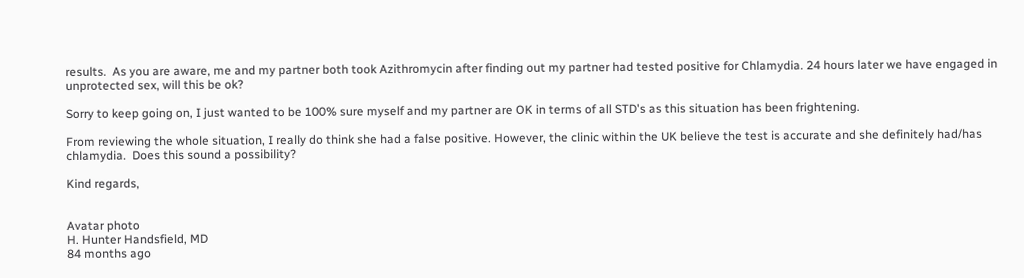results.  As you are aware, me and my partner both took Azithromycin after finding out my partner had tested positive for Chlamydia. 24 hours later we have engaged in unprotected sex, will this be ok?

Sorry to keep going on, I just wanted to be 100% sure myself and my partner are OK in terms of all STD's as this situation has been frightening.

From reviewing the whole situation, I really do think she had a false positive. However, the clinic within the UK believe the test is accurate and she definitely had/has chlamydia.  Does this sound a possibility?

Kind regards,


Avatar photo
H. Hunter Handsfield, MD
84 months ago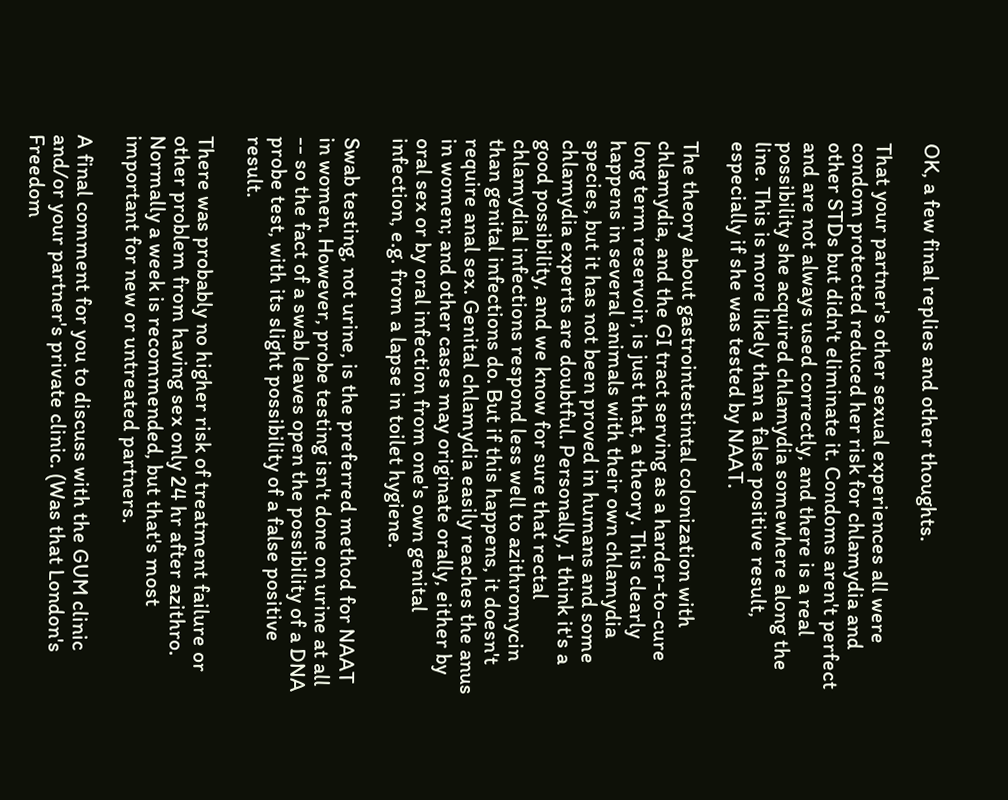OK, a few final replies and other thoughts.

That your partner's other sexual experiences all were condom protected reduced her risk for chlamydia and other STDs but didn't eliminate it. Condoms aren't perfect and are not always used correctly, and there is a real possibility she acquired chlamydia somewhere along the line. This is more likely than a false positive result, especially if she was tested by NAAT.

The theory about gastrointestintal colonization with chlamydia, and the GI tract serving as a harder-to-cure long term reservoir, is just that, a theory. This clearly happens in several animals with their own chlamydia species, but it has not been proved in humans and some chlamydia experts are doubtful. Personally, I think it's a good possibility, and we know for sure that rectal chlamydial infections respond less well to azithromycin than genital infections do. But if this happens, it doesn't require anal sex. Genital chlamydia easily reaches the anus in women; and other cases may originate orally, either by oral sex or by oral infection from one's own genital infection, e.g. from a lapse in toilet hygiene.

Swab testing, not urine, is the preferred method for NAAT in women. However, probe testing isn't done on urine at all -- so the fact of a swab leaves open the possibility of a DNA probe test, with its slight possibility of a false positive result.

There was probably no higher risk of treatment failure or other problem from having sex only 24 hr after azithro. Normally a week is recommended, but that's most important for new or untreated partners.

A final comment for you to discuss with the GUM clinic and/or your partner's private clinic. (Was that London's Freedom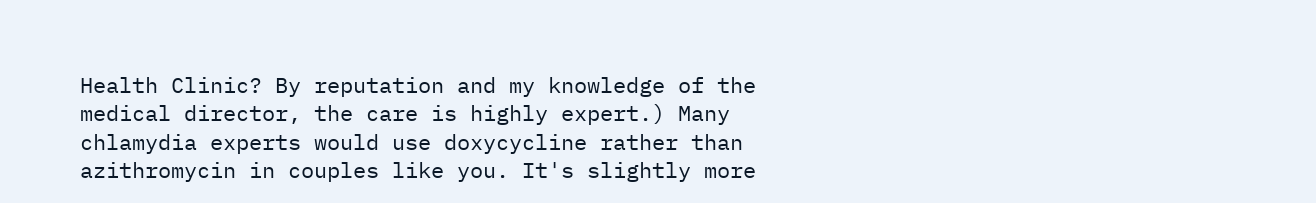Health Clinic? By reputation and my knowledge of the medical director, the care is highly expert.) Many chlamydia experts would use doxycycline rather than azithromycin in couples like you. It's slightly more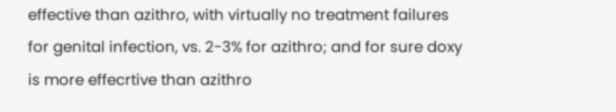effective than azithro, with virtually no treatment failures for genital infection, vs. 2-3% for azithro; and for sure doxy is more effecrtive than azithro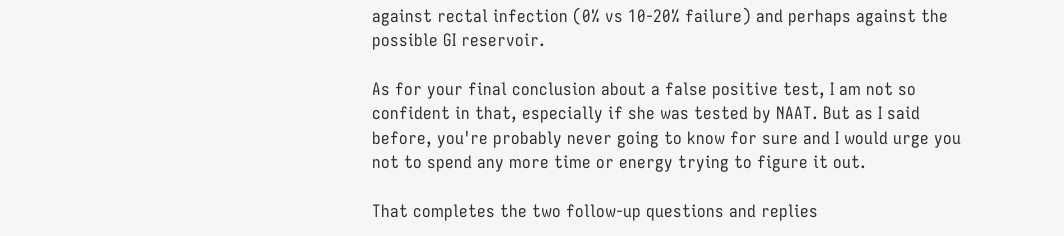against rectal infection (0% vs 10-20% failure) and perhaps against the possible GI reservoir.

As for your final conclusion about a false positive test, I am not so confident in that, especially if she was tested by NAAT. But as I said before, you're probably never going to know for sure and I would urge you not to spend any more time or energy trying to figure it out.

That completes the two follow-up questions and replies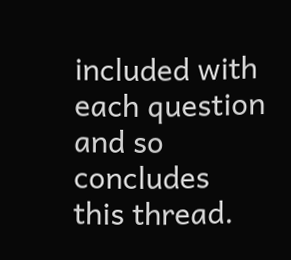included with each question and so concludes this thread.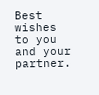Best wishes to you and your partner.